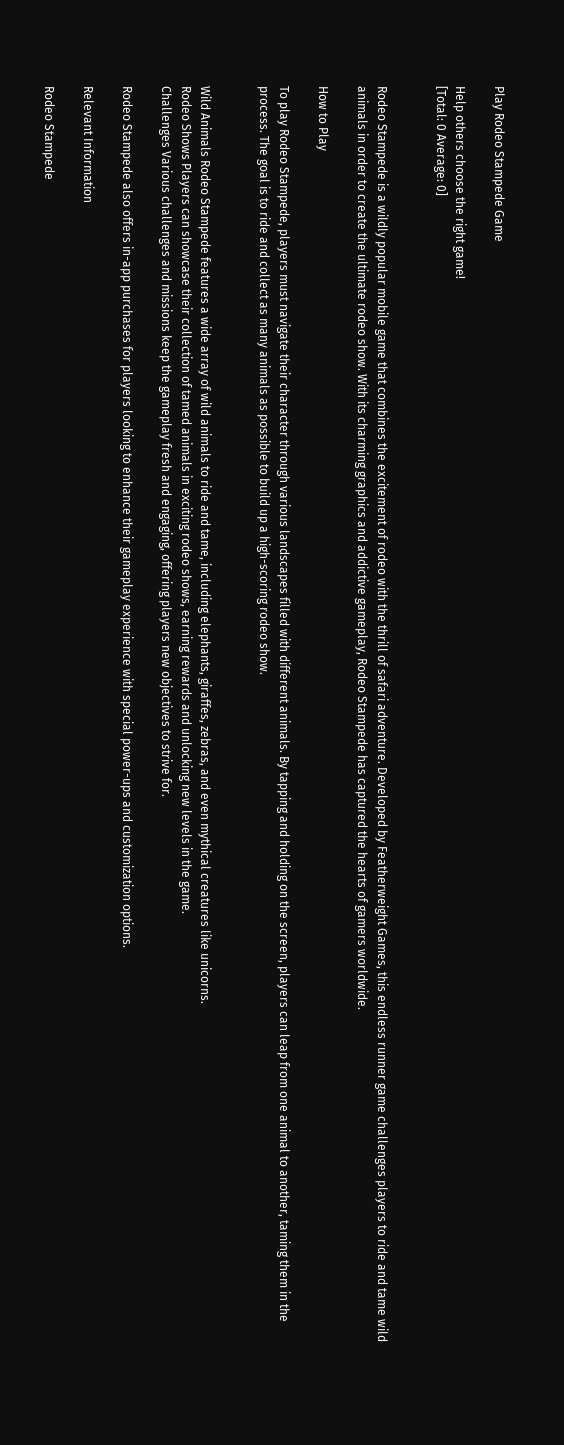Play Rodeo Stampede Game

Help others choose the right game!
[Total: 0 Average: 0]


Rodeo Stampede is a wildly popular mobile game that combines the excitement of rodeo with the thrill of safari adventure. Developed by Featherweight Games, this endless runner game challenges players to ride and tame wild animals in order to create the ultimate rodeo show. With its charming graphics and addictive gameplay, Rodeo Stampede has captured the hearts of gamers worldwide.

How to Play

To play Rodeo Stampede, players must navigate their character through various landscapes filled with different animals. By tapping and holding on the screen, players can leap from one animal to another, taming them in the process. The goal is to ride and collect as many animals as possible to build up a high-scoring rodeo show.


Wild Animals Rodeo Stampede features a wide array of wild animals to ride and tame, including elephants, giraffes, zebras, and even mythical creatures like unicorns.
Rodeo Shows Players can showcase their collection of tamed animals in exciting rodeo shows, earning rewards and unlocking new levels in the game.
Challenges Various challenges and missions keep the gameplay fresh and engaging, offering players new objectives to strive for.

Rodeo Stampede also offers in-app purchases for players looking to enhance their gameplay experience with special power-ups and customization options.

Relevant Information

Rodeo Stampede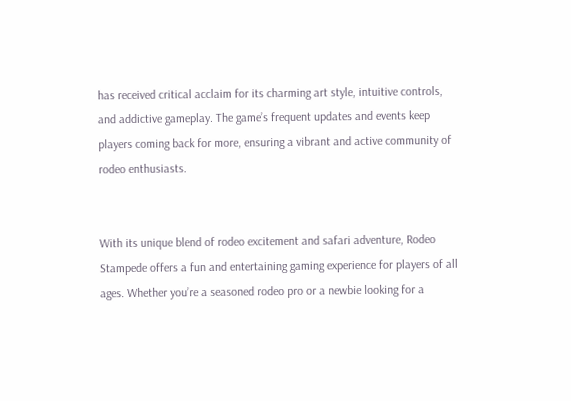has received critical acclaim for its charming art style, intuitive controls, and addictive gameplay. The game’s frequent updates and events keep players coming back for more, ensuring a vibrant and active community of rodeo enthusiasts.


With its unique blend of rodeo excitement and safari adventure, Rodeo Stampede offers a fun and entertaining gaming experience for players of all ages. Whether you’re a seasoned rodeo pro or a newbie looking for a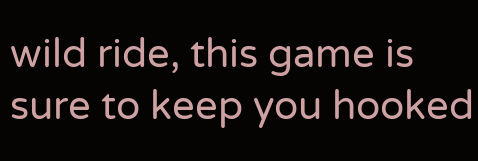wild ride, this game is sure to keep you hooked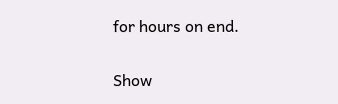for hours on end.

Show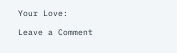Your Love:

Leave a Comment